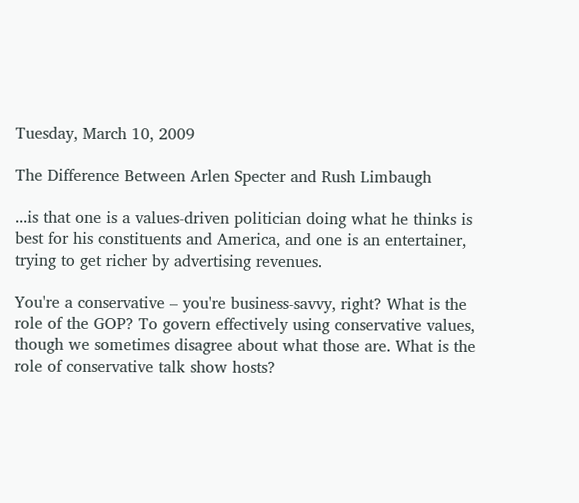Tuesday, March 10, 2009

The Difference Between Arlen Specter and Rush Limbaugh

...is that one is a values-driven politician doing what he thinks is best for his constituents and America, and one is an entertainer, trying to get richer by advertising revenues.

You're a conservative – you're business-savvy, right? What is the role of the GOP? To govern effectively using conservative values, though we sometimes disagree about what those are. What is the role of conservative talk show hosts?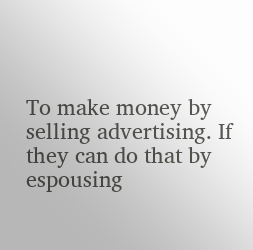To make money by selling advertising. If they can do that by espousing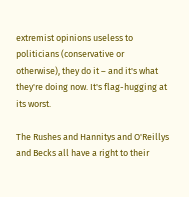extremist opinions useless to politicians (conservative or otherwise), they do it – and it's what they're doing now. It's flag-hugging at its worst.

The Rushes and Hannitys and O'Reillys and Becks all have a right to their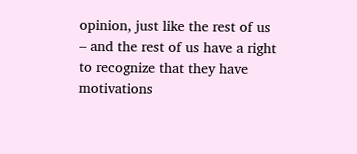opinion, just like the rest of us – and the rest of us have a right to recognize that they have motivations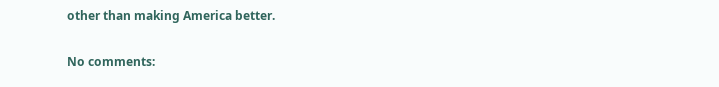other than making America better.

No comments: